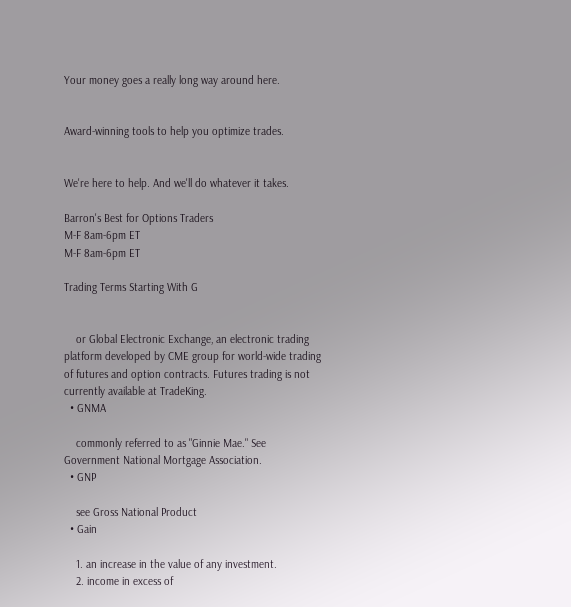Your money goes a really long way around here.


Award-winning tools to help you optimize trades.


We're here to help. And we'll do whatever it takes.

Barron's Best for Options Traders
M-F 8am-6pm ET
M-F 8am-6pm ET

Trading Terms Starting With G


    or Global Electronic Exchange, an electronic trading platform developed by CME group for world-wide trading of futures and option contracts. Futures trading is not currently available at TradeKing.
  • GNMA

    commonly referred to as "Ginnie Mae." See Government National Mortgage Association.
  • GNP

    see Gross National Product
  • Gain

    1. an increase in the value of any investment.
    2. income in excess of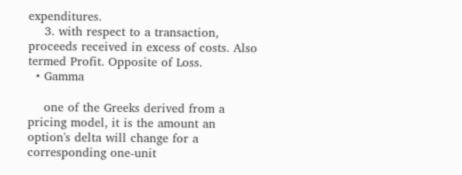expenditures.
    3. with respect to a transaction, proceeds received in excess of costs. Also termed Profit. Opposite of Loss.
  • Gamma

    one of the Greeks derived from a pricing model, it is the amount an option's delta will change for a corresponding one-unit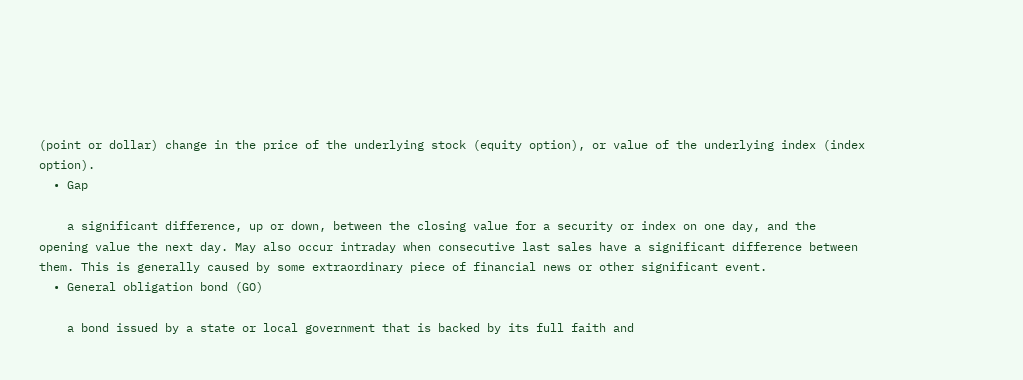(point or dollar) change in the price of the underlying stock (equity option), or value of the underlying index (index option).
  • Gap

    a significant difference, up or down, between the closing value for a security or index on one day, and the opening value the next day. May also occur intraday when consecutive last sales have a significant difference between them. This is generally caused by some extraordinary piece of financial news or other significant event.
  • General obligation bond (GO)

    a bond issued by a state or local government that is backed by its full faith and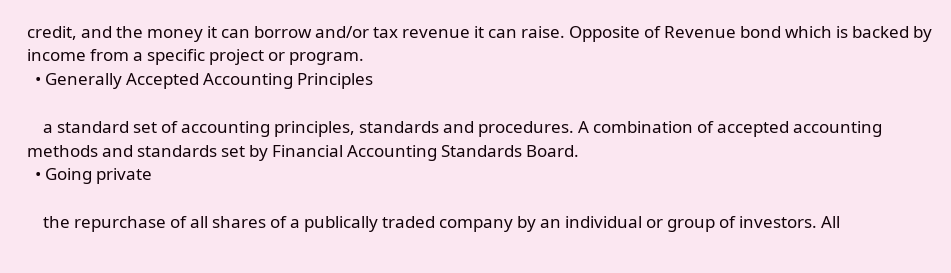credit, and the money it can borrow and/or tax revenue it can raise. Opposite of Revenue bond which is backed by income from a specific project or program.
  • Generally Accepted Accounting Principles

    a standard set of accounting principles, standards and procedures. A combination of accepted accounting methods and standards set by Financial Accounting Standards Board.
  • Going private

    the repurchase of all shares of a publically traded company by an individual or group of investors. All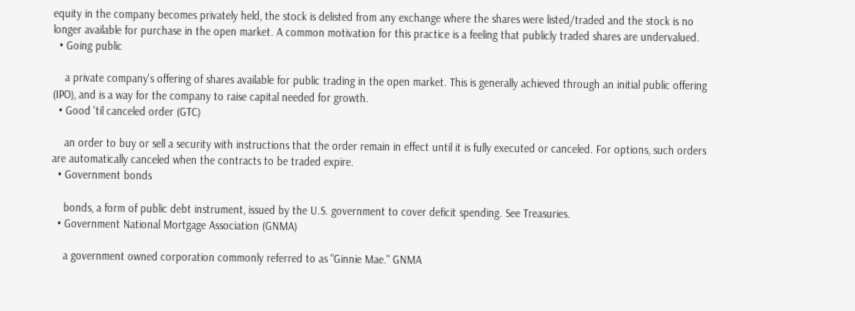equity in the company becomes privately held, the stock is delisted from any exchange where the shares were listed/traded and the stock is no longer available for purchase in the open market. A common motivation for this practice is a feeling that publicly traded shares are undervalued.
  • Going public

    a private company's offering of shares available for public trading in the open market. This is generally achieved through an initial public offering (IPO), and is a way for the company to raise capital needed for growth.
  • Good 'til canceled order (GTC)

    an order to buy or sell a security with instructions that the order remain in effect until it is fully executed or canceled. For options, such orders are automatically canceled when the contracts to be traded expire.
  • Government bonds

    bonds, a form of public debt instrument, issued by the U.S. government to cover deficit spending. See Treasuries.
  • Government National Mortgage Association (GNMA)

    a government owned corporation commonly referred to as "Ginnie Mae." GNMA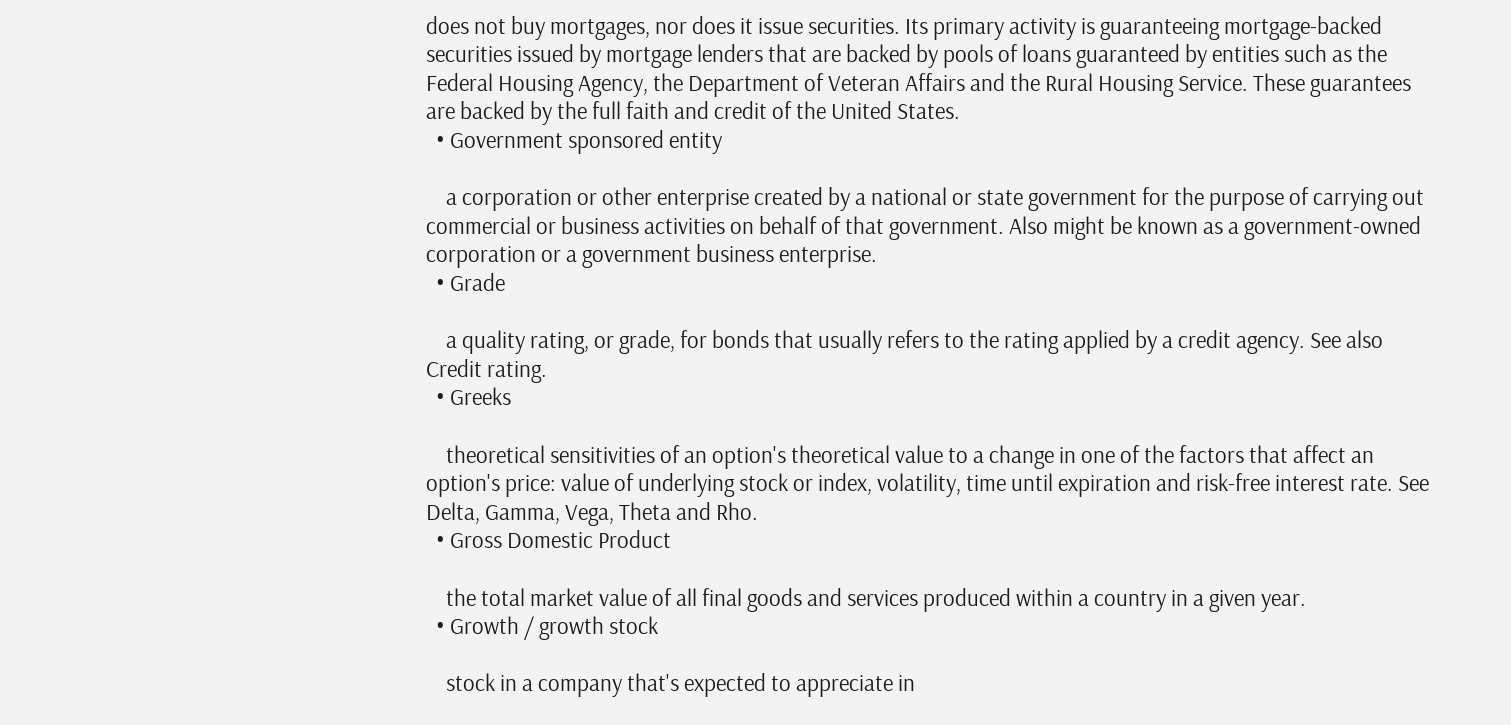does not buy mortgages, nor does it issue securities. Its primary activity is guaranteeing mortgage-backed securities issued by mortgage lenders that are backed by pools of loans guaranteed by entities such as the Federal Housing Agency, the Department of Veteran Affairs and the Rural Housing Service. These guarantees are backed by the full faith and credit of the United States.
  • Government sponsored entity

    a corporation or other enterprise created by a national or state government for the purpose of carrying out commercial or business activities on behalf of that government. Also might be known as a government-owned corporation or a government business enterprise.
  • Grade

    a quality rating, or grade, for bonds that usually refers to the rating applied by a credit agency. See also Credit rating.
  • Greeks

    theoretical sensitivities of an option's theoretical value to a change in one of the factors that affect an option's price: value of underlying stock or index, volatility, time until expiration and risk-free interest rate. See Delta, Gamma, Vega, Theta and Rho.
  • Gross Domestic Product

    the total market value of all final goods and services produced within a country in a given year.
  • Growth / growth stock

    stock in a company that's expected to appreciate in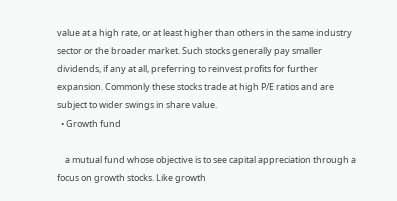value at a high rate, or at least higher than others in the same industry sector or the broader market. Such stocks generally pay smaller dividends, if any at all, preferring to reinvest profits for further expansion. Commonly these stocks trade at high P/E ratios and are subject to wider swings in share value.
  • Growth fund

    a mutual fund whose objective is to see capital appreciation through a focus on growth stocks. Like growth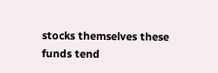stocks themselves these funds tend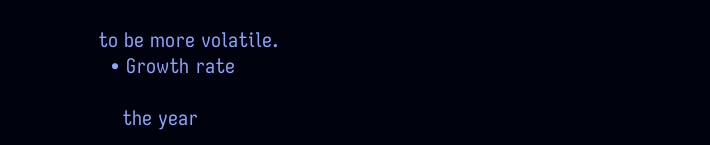to be more volatile.
  • Growth rate

    the year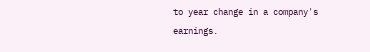to year change in a company's earnings.